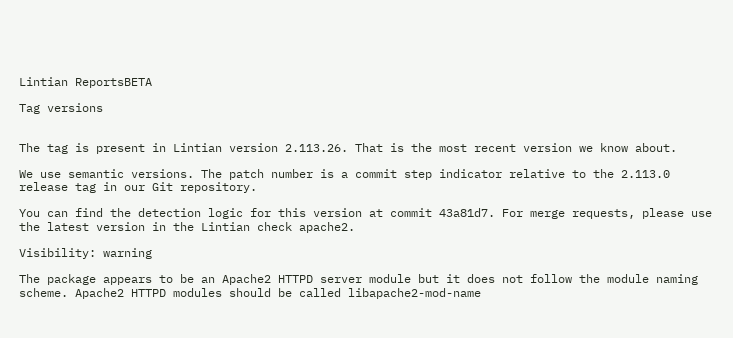Lintian ReportsBETA

Tag versions


The tag is present in Lintian version 2.113.26. That is the most recent version we know about.

We use semantic versions. The patch number is a commit step indicator relative to the 2.113.0 release tag in our Git repository.

You can find the detection logic for this version at commit 43a81d7. For merge requests, please use the latest version in the Lintian check apache2.

Visibility: warning

The package appears to be an Apache2 HTTPD server module but it does not follow the module naming scheme. Apache2 HTTPD modules should be called libapache2-mod-name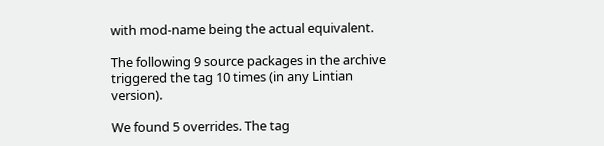with mod-name being the actual equivalent.

The following 9 source packages in the archive triggered the tag 10 times (in any Lintian version).

We found 5 overrides. The tag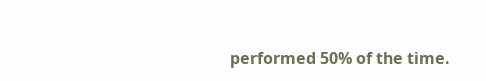performed 50% of the time.